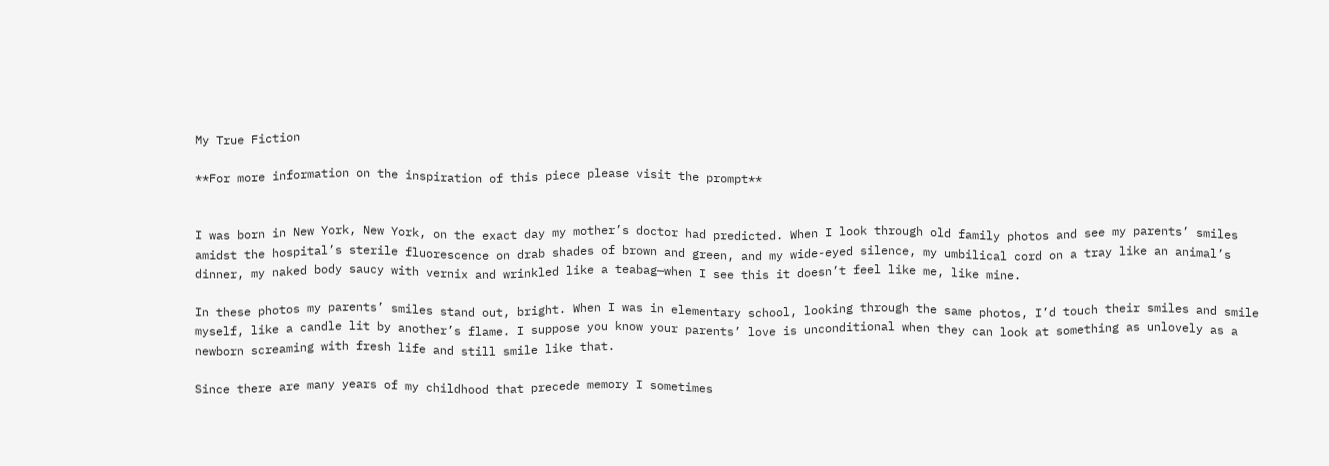My True Fiction

**For more information on the inspiration of this piece please visit the prompt**


I was born in New York, New York, on the exact day my mother’s doctor had predicted. When I look through old family photos and see my parents’ smiles amidst the hospital’s sterile fluorescence on drab shades of brown and green, and my wide-eyed silence, my umbilical cord on a tray like an animal’s dinner, my naked body saucy with vernix and wrinkled like a teabag—when I see this it doesn’t feel like me, like mine.

In these photos my parents’ smiles stand out, bright. When I was in elementary school, looking through the same photos, I’d touch their smiles and smile myself, like a candle lit by another’s flame. I suppose you know your parents’ love is unconditional when they can look at something as unlovely as a newborn screaming with fresh life and still smile like that.

Since there are many years of my childhood that precede memory I sometimes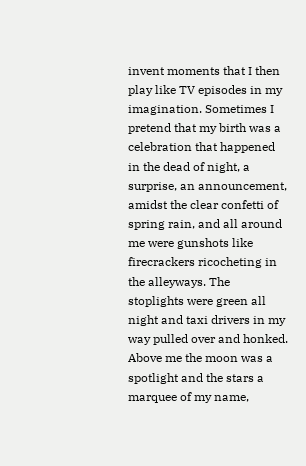invent moments that I then play like TV episodes in my imagination. Sometimes I pretend that my birth was a celebration that happened in the dead of night, a surprise, an announcement, amidst the clear confetti of spring rain, and all around me were gunshots like firecrackers ricocheting in the alleyways. The stoplights were green all night and taxi drivers in my way pulled over and honked. Above me the moon was a spotlight and the stars a marquee of my name,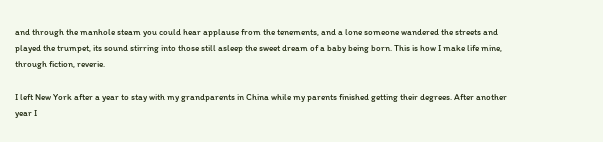and through the manhole steam you could hear applause from the tenements, and a lone someone wandered the streets and played the trumpet, its sound stirring into those still asleep the sweet dream of a baby being born. This is how I make life mine, through fiction, reverie.

I left New York after a year to stay with my grandparents in China while my parents finished getting their degrees. After another year I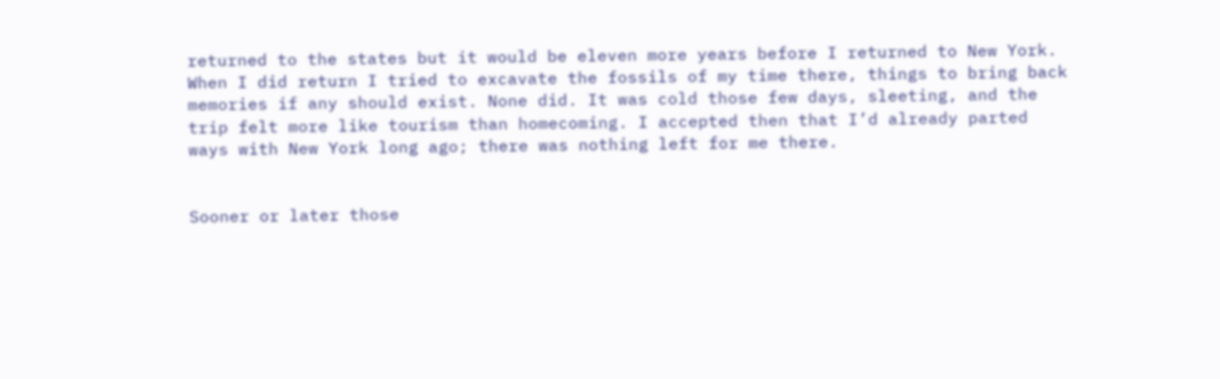returned to the states but it would be eleven more years before I returned to New York. When I did return I tried to excavate the fossils of my time there, things to bring back memories if any should exist. None did. It was cold those few days, sleeting, and the trip felt more like tourism than homecoming. I accepted then that I’d already parted ways with New York long ago; there was nothing left for me there.


Sooner or later those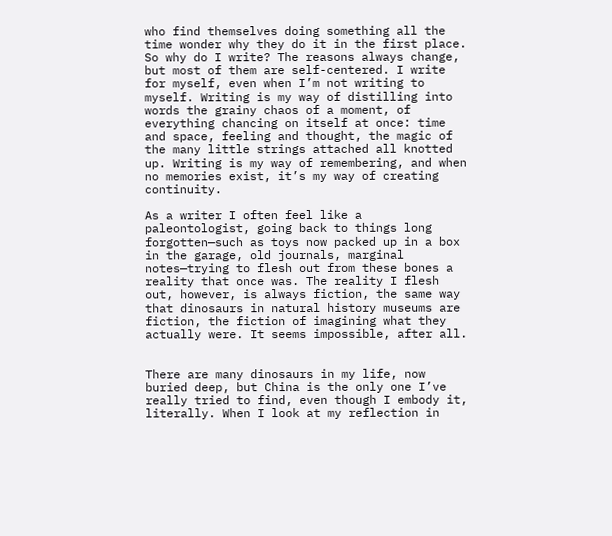who find themselves doing something all the time wonder why they do it in the first place. So why do I write? The reasons always change, but most of them are self-centered. I write for myself, even when I’m not writing to myself. Writing is my way of distilling into words the grainy chaos of a moment, of everything chancing on itself at once: time and space, feeling and thought, the magic of the many little strings attached all knotted up. Writing is my way of remembering, and when no memories exist, it’s my way of creating continuity.

As a writer I often feel like a paleontologist, going back to things long forgotten—such as toys now packed up in a box in the garage, old journals, marginal notes—trying to flesh out from these bones a reality that once was. The reality I flesh out, however, is always fiction, the same way that dinosaurs in natural history museums are fiction, the fiction of imagining what they actually were. It seems impossible, after all.


There are many dinosaurs in my life, now buried deep, but China is the only one I’ve really tried to find, even though I embody it, literally. When I look at my reflection in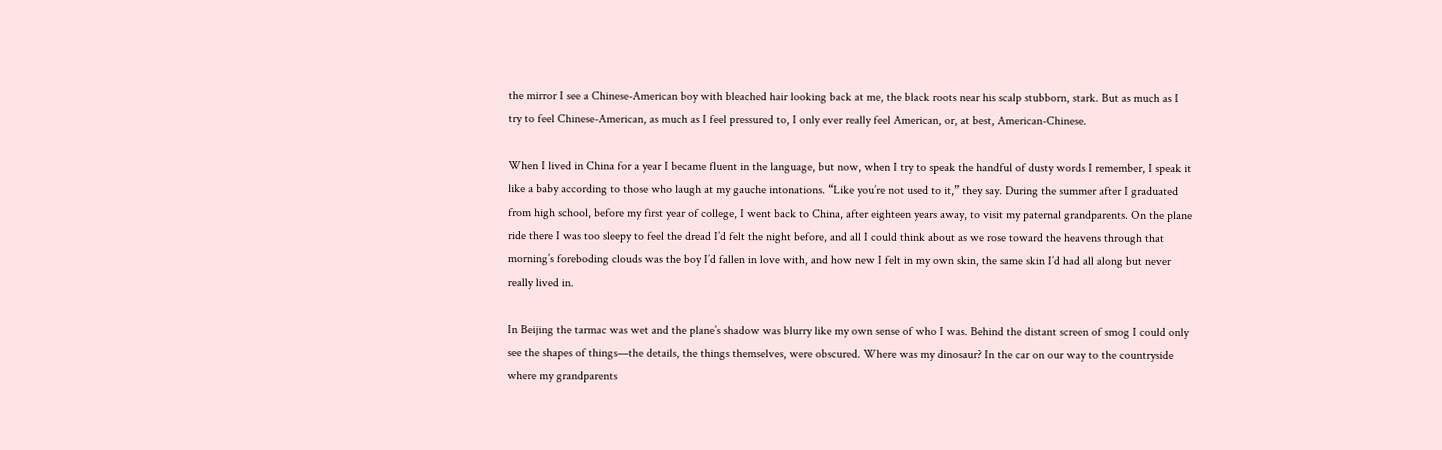the mirror I see a Chinese-American boy with bleached hair looking back at me, the black roots near his scalp stubborn, stark. But as much as I try to feel Chinese-American, as much as I feel pressured to, I only ever really feel American, or, at best, American-Chinese.

When I lived in China for a year I became fluent in the language, but now, when I try to speak the handful of dusty words I remember, I speak it like a baby according to those who laugh at my gauche intonations. “Like you’re not used to it,” they say. During the summer after I graduated from high school, before my first year of college, I went back to China, after eighteen years away, to visit my paternal grandparents. On the plane ride there I was too sleepy to feel the dread I’d felt the night before, and all I could think about as we rose toward the heavens through that morning’s foreboding clouds was the boy I’d fallen in love with, and how new I felt in my own skin, the same skin I’d had all along but never really lived in.

In Beijing the tarmac was wet and the plane’s shadow was blurry like my own sense of who I was. Behind the distant screen of smog I could only see the shapes of things—the details, the things themselves, were obscured. Where was my dinosaur? In the car on our way to the countryside where my grandparents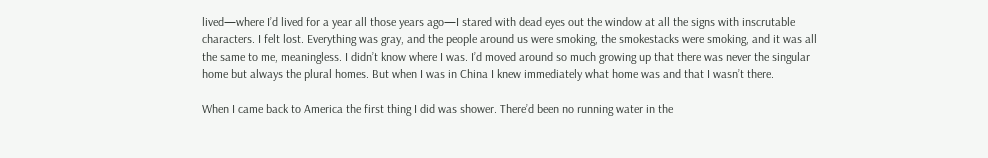lived—where I’d lived for a year all those years ago—I stared with dead eyes out the window at all the signs with inscrutable characters. I felt lost. Everything was gray, and the people around us were smoking, the smokestacks were smoking, and it was all the same to me, meaningless. I didn’t know where I was. I’d moved around so much growing up that there was never the singular home but always the plural homes. But when I was in China I knew immediately what home was and that I wasn’t there.

When I came back to America the first thing I did was shower. There’d been no running water in the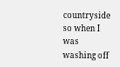countryside so when I was washing off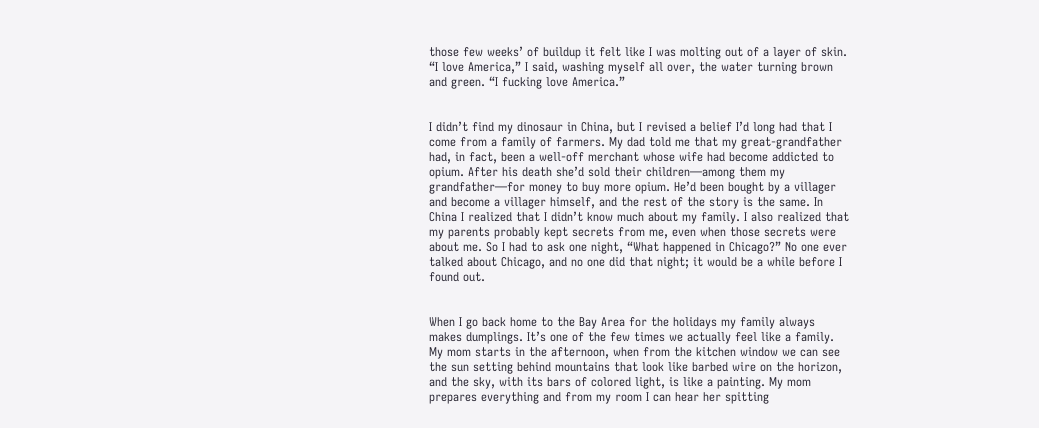those few weeks’ of buildup it felt like I was molting out of a layer of skin. “I love America,” I said, washing myself all over, the water turning brown and green. “I fucking love America.”


I didn’t find my dinosaur in China, but I revised a belief I’d long had that I come from a family of farmers. My dad told me that my great-grandfather had, in fact, been a well-off merchant whose wife had become addicted to opium. After his death she’d sold their children—among them my grandfather—for money to buy more opium. He’d been bought by a villager and become a villager himself, and the rest of the story is the same. In China I realized that I didn’t know much about my family. I also realized that my parents probably kept secrets from me, even when those secrets were about me. So I had to ask one night, “What happened in Chicago?” No one ever talked about Chicago, and no one did that night; it would be a while before I found out.


When I go back home to the Bay Area for the holidays my family always makes dumplings. It’s one of the few times we actually feel like a family. My mom starts in the afternoon, when from the kitchen window we can see the sun setting behind mountains that look like barbed wire on the horizon, and the sky, with its bars of colored light, is like a painting. My mom prepares everything and from my room I can hear her spitting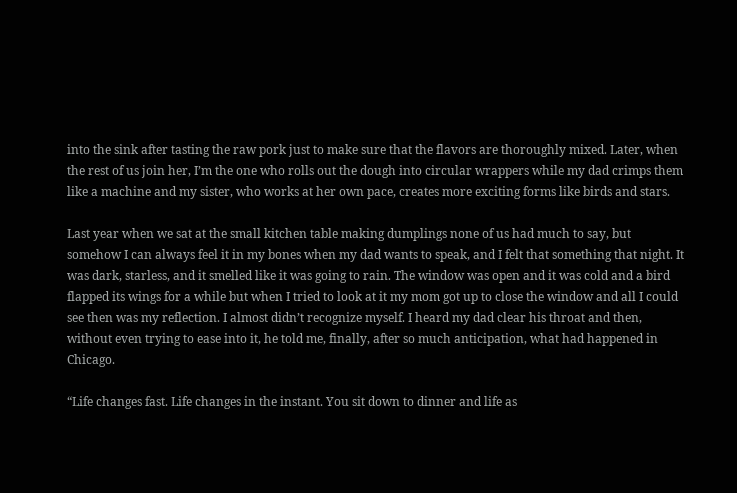into the sink after tasting the raw pork just to make sure that the flavors are thoroughly mixed. Later, when the rest of us join her, I’m the one who rolls out the dough into circular wrappers while my dad crimps them like a machine and my sister, who works at her own pace, creates more exciting forms like birds and stars.

Last year when we sat at the small kitchen table making dumplings none of us had much to say, but somehow I can always feel it in my bones when my dad wants to speak, and I felt that something that night. It was dark, starless, and it smelled like it was going to rain. The window was open and it was cold and a bird flapped its wings for a while but when I tried to look at it my mom got up to close the window and all I could see then was my reflection. I almost didn’t recognize myself. I heard my dad clear his throat and then, without even trying to ease into it, he told me, finally, after so much anticipation, what had happened in Chicago.

“Life changes fast. Life changes in the instant. You sit down to dinner and life as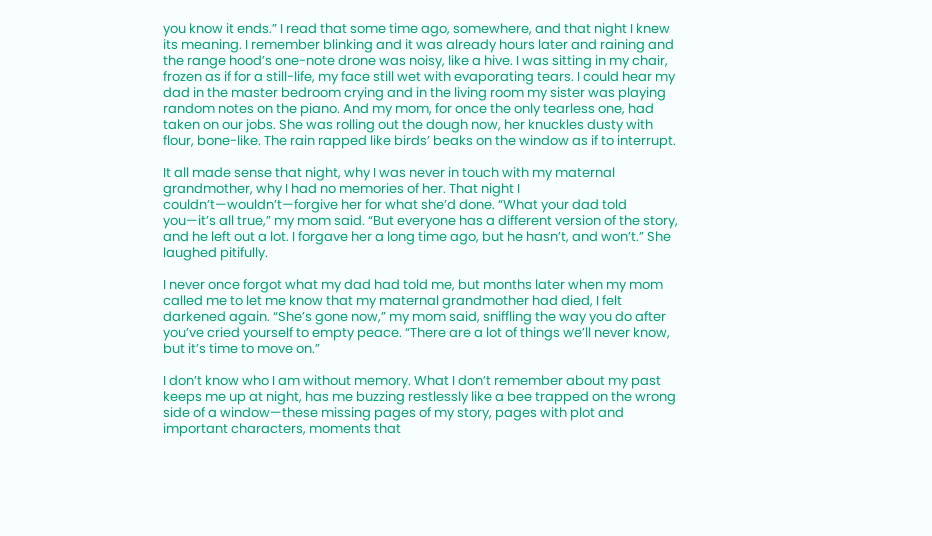you know it ends.” I read that some time ago, somewhere, and that night I knew its meaning. I remember blinking and it was already hours later and raining and the range hood’s one-note drone was noisy, like a hive. I was sitting in my chair, frozen as if for a still-life, my face still wet with evaporating tears. I could hear my dad in the master bedroom crying and in the living room my sister was playing random notes on the piano. And my mom, for once the only tearless one, had taken on our jobs. She was rolling out the dough now, her knuckles dusty with flour, bone-like. The rain rapped like birds’ beaks on the window as if to interrupt.

It all made sense that night, why I was never in touch with my maternal grandmother, why I had no memories of her. That night I couldn’t—wouldn’t—forgive her for what she’d done. “What your dad told you—it’s all true,” my mom said. “But everyone has a different version of the story, and he left out a lot. I forgave her a long time ago, but he hasn’t, and won’t.” She laughed pitifully.

I never once forgot what my dad had told me, but months later when my mom called me to let me know that my maternal grandmother had died, I felt darkened again. “She’s gone now,” my mom said, sniffling the way you do after you’ve cried yourself to empty peace. “There are a lot of things we’ll never know, but it’s time to move on.”

I don’t know who I am without memory. What I don’t remember about my past keeps me up at night, has me buzzing restlessly like a bee trapped on the wrong side of a window—these missing pages of my story, pages with plot and important characters, moments that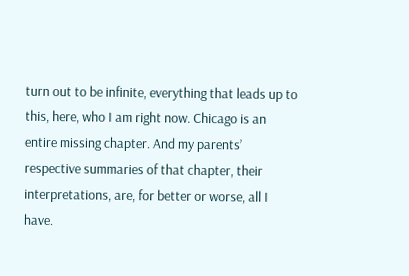turn out to be infinite, everything that leads up to this, here, who I am right now. Chicago is an entire missing chapter. And my parents’ respective summaries of that chapter, their interpretations, are, for better or worse, all I have.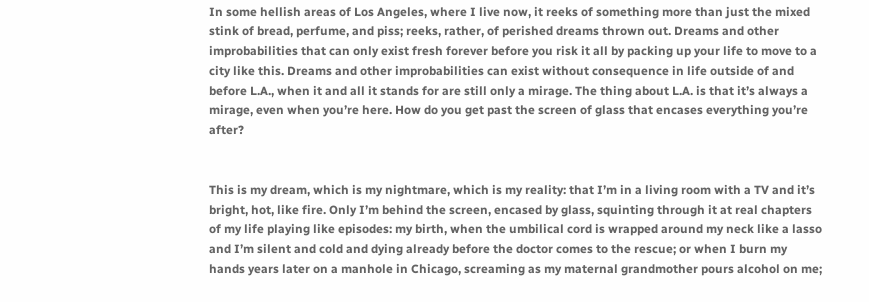In some hellish areas of Los Angeles, where I live now, it reeks of something more than just the mixed stink of bread, perfume, and piss; reeks, rather, of perished dreams thrown out. Dreams and other improbabilities that can only exist fresh forever before you risk it all by packing up your life to move to a city like this. Dreams and other improbabilities can exist without consequence in life outside of and before L.A., when it and all it stands for are still only a mirage. The thing about L.A. is that it’s always a mirage, even when you’re here. How do you get past the screen of glass that encases everything you’re after?


This is my dream, which is my nightmare, which is my reality: that I’m in a living room with a TV and it’s bright, hot, like fire. Only I’m behind the screen, encased by glass, squinting through it at real chapters of my life playing like episodes: my birth, when the umbilical cord is wrapped around my neck like a lasso and I’m silent and cold and dying already before the doctor comes to the rescue; or when I burn my hands years later on a manhole in Chicago, screaming as my maternal grandmother pours alcohol on me;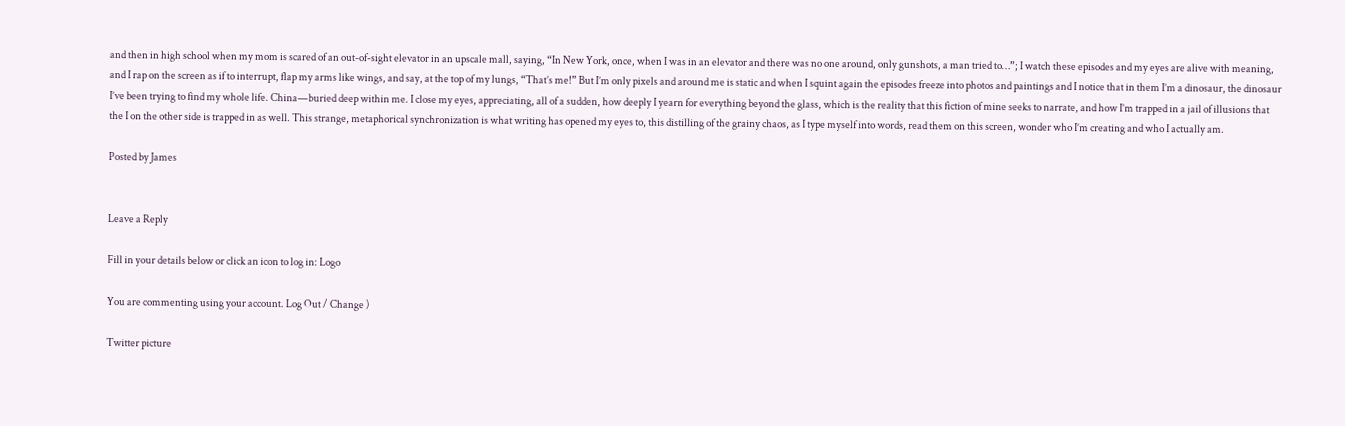and then in high school when my mom is scared of an out-of-sight elevator in an upscale mall, saying, “In New York, once, when I was in an elevator and there was no one around, only gunshots, a man tried to…”; I watch these episodes and my eyes are alive with meaning, and I rap on the screen as if to interrupt, flap my arms like wings, and say, at the top of my lungs, “That’s me!” But I’m only pixels and around me is static and when I squint again the episodes freeze into photos and paintings and I notice that in them I’m a dinosaur, the dinosaur I’ve been trying to find my whole life. China—buried deep within me. I close my eyes, appreciating, all of a sudden, how deeply I yearn for everything beyond the glass, which is the reality that this fiction of mine seeks to narrate, and how I’m trapped in a jail of illusions that the I on the other side is trapped in as well. This strange, metaphorical synchronization is what writing has opened my eyes to, this distilling of the grainy chaos, as I type myself into words, read them on this screen, wonder who I’m creating and who I actually am.

Posted by James


Leave a Reply

Fill in your details below or click an icon to log in: Logo

You are commenting using your account. Log Out / Change )

Twitter picture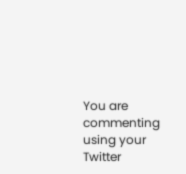You are commenting using your Twitter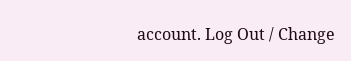account. Log Out / Change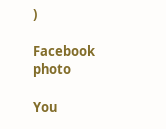)

Facebook photo

You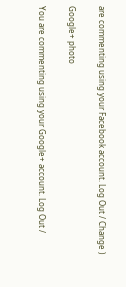are commenting using your Facebook account. Log Out / Change )

Google+ photo

You are commenting using your Google+ account. Log Out /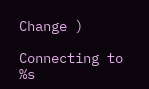Change )

Connecting to %s